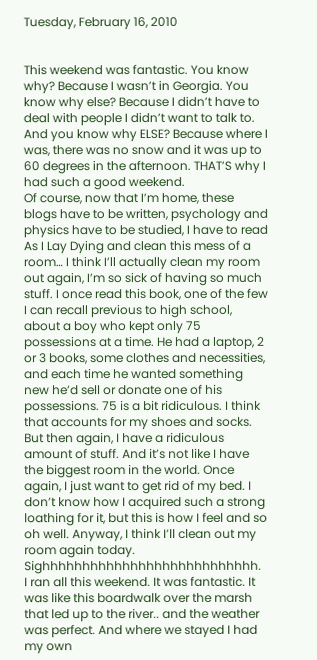Tuesday, February 16, 2010


This weekend was fantastic. You know why? Because I wasn’t in Georgia. You know why else? Because I didn’t have to deal with people I didn’t want to talk to. And you know why ELSE? Because where I was, there was no snow and it was up to 60 degrees in the afternoon. THAT’S why I had such a good weekend.
Of course, now that I’m home, these blogs have to be written, psychology and physics have to be studied, I have to read As I Lay Dying and clean this mess of a room… I think I’ll actually clean my room out again, I’m so sick of having so much stuff. I once read this book, one of the few I can recall previous to high school, about a boy who kept only 75 possessions at a time. He had a laptop, 2 or 3 books, some clothes and necessities, and each time he wanted something new he’d sell or donate one of his possessions. 75 is a bit ridiculous. I think that accounts for my shoes and socks. But then again, I have a ridiculous amount of stuff. And it’s not like I have the biggest room in the world. Once again, I just want to get rid of my bed. I don’t know how I acquired such a strong loathing for it, but this is how I feel and so oh well. Anyway, I think I’ll clean out my room again today. Sighhhhhhhhhhhhhhhhhhhhhhhhhhh.
I ran all this weekend. It was fantastic. It was like this boardwalk over the marsh that led up to the river.. and the weather was perfect. And where we stayed I had my own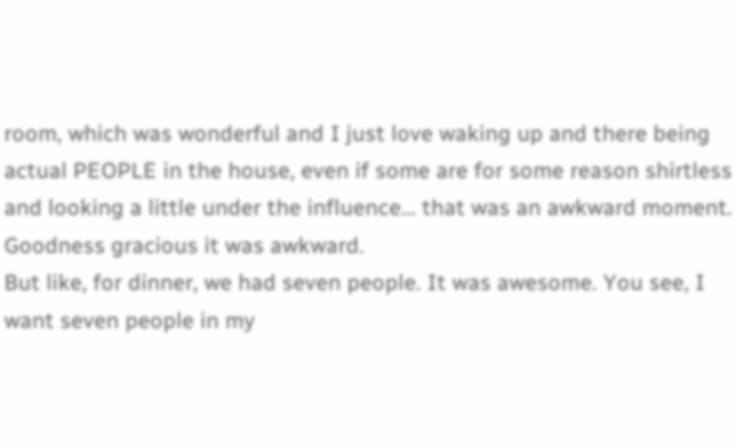room, which was wonderful and I just love waking up and there being actual PEOPLE in the house, even if some are for some reason shirtless and looking a little under the influence… that was an awkward moment. Goodness gracious it was awkward.
But like, for dinner, we had seven people. It was awesome. You see, I want seven people in my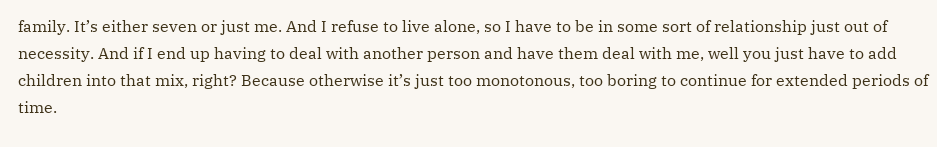family. It’s either seven or just me. And I refuse to live alone, so I have to be in some sort of relationship just out of necessity. And if I end up having to deal with another person and have them deal with me, well you just have to add children into that mix, right? Because otherwise it’s just too monotonous, too boring to continue for extended periods of time.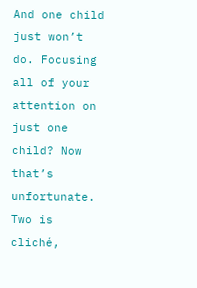And one child just won’t do. Focusing all of your attention on just one child? Now that’s unfortunate. Two is cliché,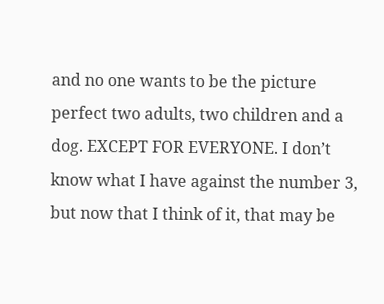and no one wants to be the picture perfect two adults, two children and a dog. EXCEPT FOR EVERYONE. I don’t know what I have against the number 3, but now that I think of it, that may be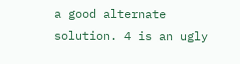a good alternate solution. 4 is an ugly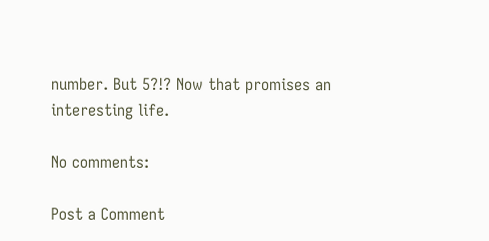number. But 5?!? Now that promises an interesting life.

No comments:

Post a Comment